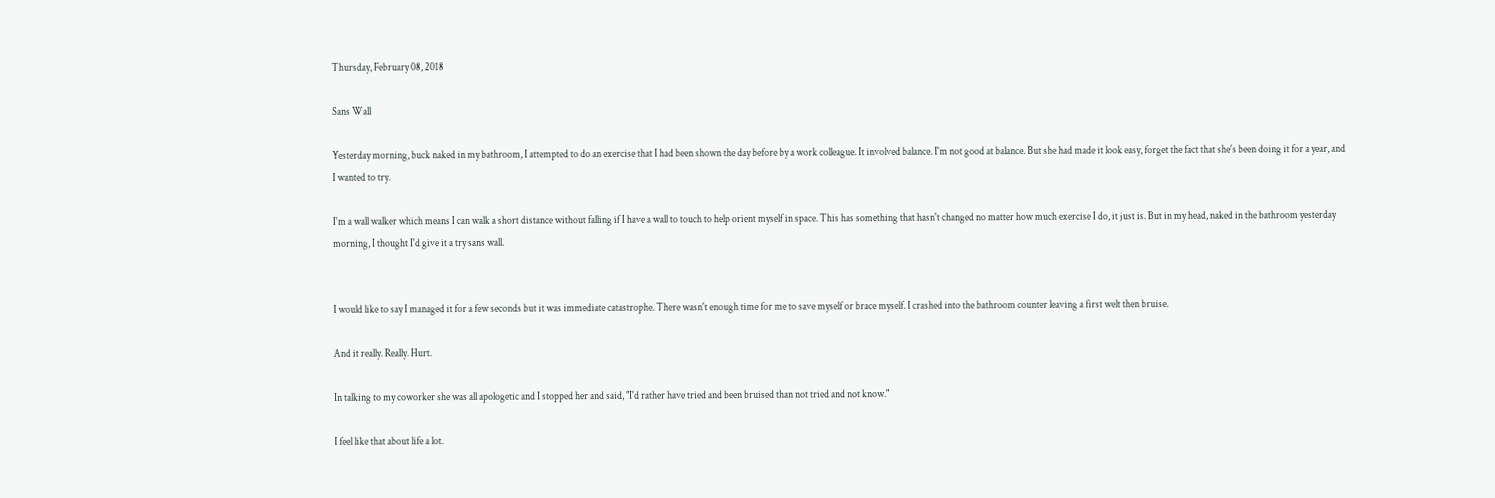Thursday, February 08, 2018

Sans Wall

Yesterday morning, buck naked in my bathroom, I attempted to do an exercise that I had been shown the day before by a work colleague. It involved balance. I'm not good at balance. But she had made it look easy, forget the fact that she's been doing it for a year, and I wanted to try.

I'm a wall walker which means I can walk a short distance without falling if I have a wall to touch to help orient myself in space. This has something that hasn't changed no matter how much exercise I do, it just is. But in my head, naked in the bathroom yesterday morning, I thought I'd give it a try sans wall.


I would like to say I managed it for a few seconds but it was immediate catastrophe. There wasn't enough time for me to save myself or brace myself. I crashed into the bathroom counter leaving a first welt then bruise.

And it really. Really. Hurt.

In talking to my coworker she was all apologetic and I stopped her and said, "I'd rather have tried and been bruised than not tried and not know."

I feel like that about life a lot.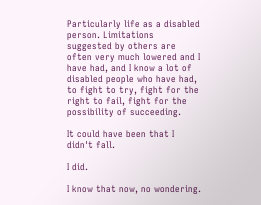Particularly life as a disabled person. Limitations suggested by others are often very much lowered and I have had, and I know a lot of disabled people who have had, to fight to try, fight for the right to fail, fight for the possibility of succeeding.

It could have been that I didn't fall.

I did.

I know that now, no wondering.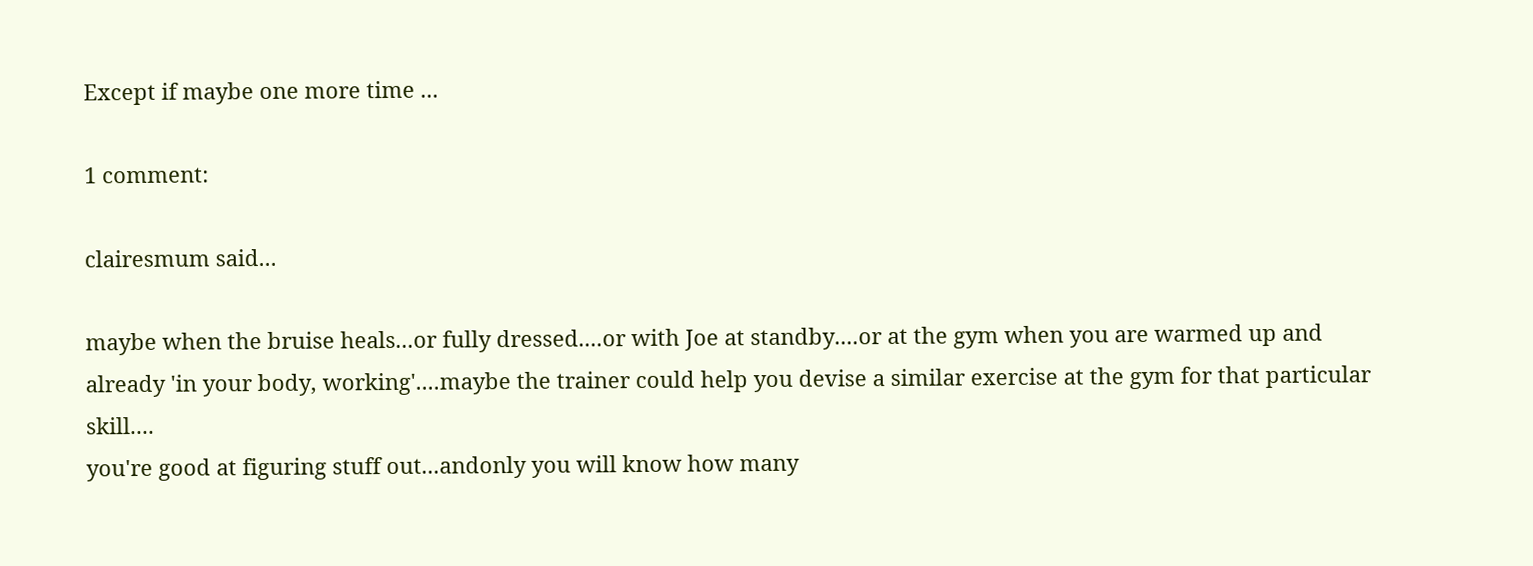Except if maybe one more time ...

1 comment:

clairesmum said...

maybe when the bruise heals...or fully dressed....or with Joe at standby....or at the gym when you are warmed up and already 'in your body, working'....maybe the trainer could help you devise a similar exercise at the gym for that particular skill....
you're good at figuring stuff out...andonly you will know how many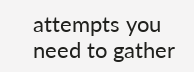attempts you need to gather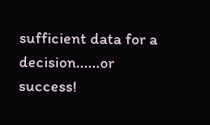sufficient data for a decision......or success!